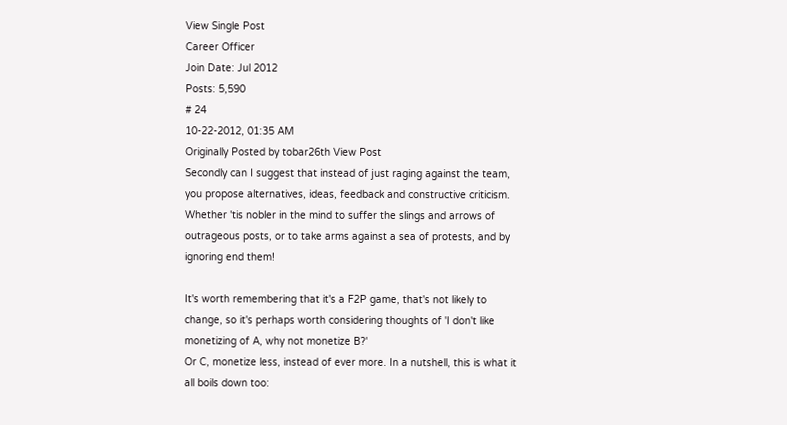View Single Post
Career Officer
Join Date: Jul 2012
Posts: 5,590
# 24
10-22-2012, 01:35 AM
Originally Posted by tobar26th View Post
Secondly can I suggest that instead of just raging against the team, you propose alternatives, ideas, feedback and constructive criticism.
Whether 'tis nobler in the mind to suffer the slings and arrows of outrageous posts, or to take arms against a sea of protests, and by ignoring end them!

It's worth remembering that it's a F2P game, that's not likely to change, so it's perhaps worth considering thoughts of 'I don't like monetizing of A, why not monetize B?'
Or C, monetize less, instead of ever more. In a nutshell, this is what it all boils down too: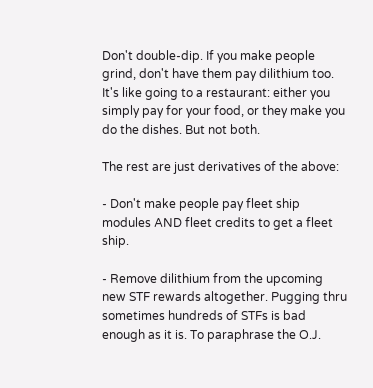Don't double-dip. If you make people grind, don't have them pay dilithium too. It's like going to a restaurant: either you simply pay for your food, or they make you do the dishes. But not both.

The rest are just derivatives of the above:

- Don't make people pay fleet ship modules AND fleet credits to get a fleet ship.

- Remove dilithium from the upcoming new STF rewards altogether. Pugging thru sometimes hundreds of STFs is bad enough as it is. To paraphrase the O.J.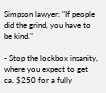Simpson lawyer: "If people did the grind, you have to be kind."

- Stop the lockbox insanity, where you expect to get ca. $250 for a fully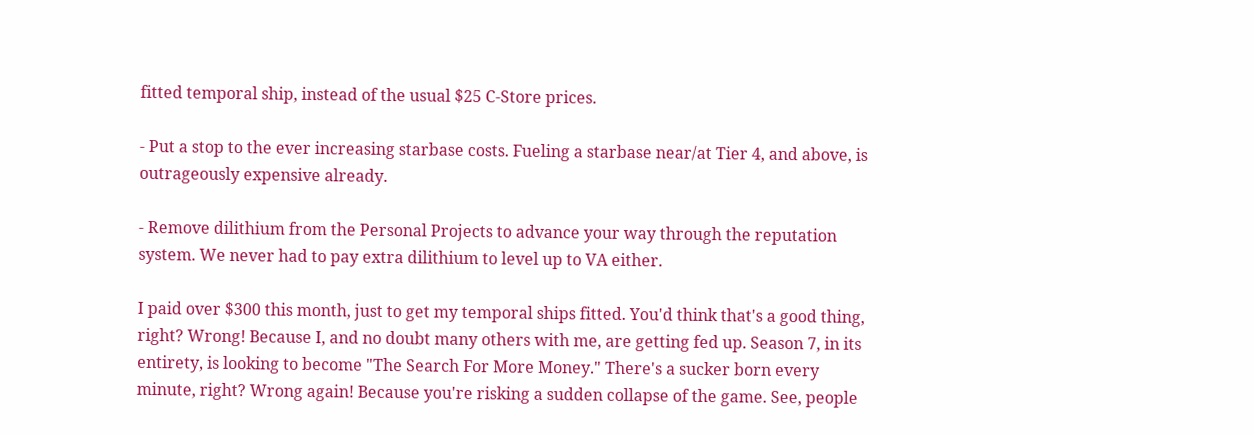fitted temporal ship, instead of the usual $25 C-Store prices.

- Put a stop to the ever increasing starbase costs. Fueling a starbase near/at Tier 4, and above, is outrageously expensive already.

- Remove dilithium from the Personal Projects to advance your way through the reputation system. We never had to pay extra dilithium to level up to VA either.

I paid over $300 this month, just to get my temporal ships fitted. You'd think that's a good thing, right? Wrong! Because I, and no doubt many others with me, are getting fed up. Season 7, in its entirety, is looking to become "The Search For More Money." There's a sucker born every minute, right? Wrong again! Because you're risking a sudden collapse of the game. See, people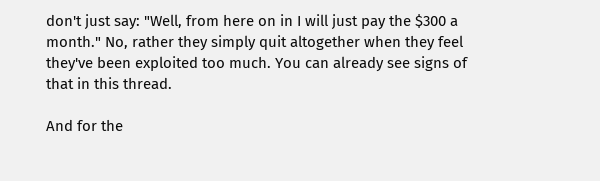don't just say: "Well, from here on in I will just pay the $300 a month." No, rather they simply quit altogether when they feel they've been exploited too much. You can already see signs of that in this thread.

And for the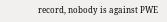record, nobody is against PWE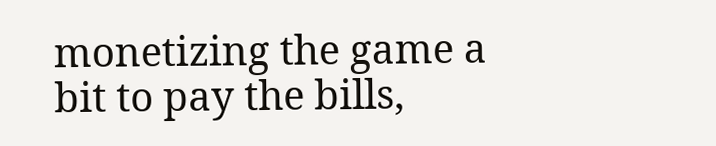monetizing the game a bit to pay the bills,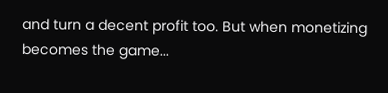and turn a decent profit too. But when monetizing becomes the game...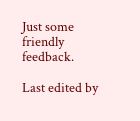Just some friendly feedback.

Last edited by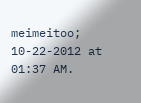meimeitoo; 10-22-2012 at 01:37 AM.